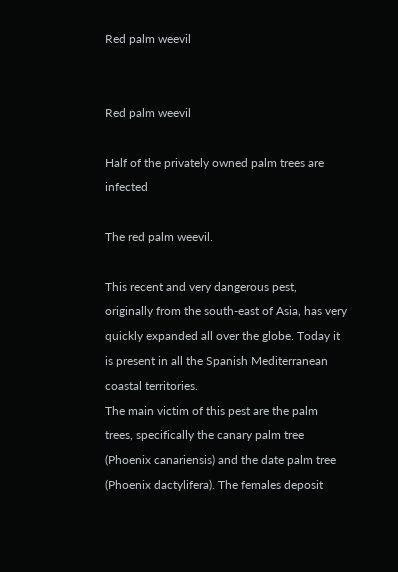Red palm weevil


Red palm weevil

Half of the privately owned palm trees are infected

The red palm weevil.

This recent and very dangerous pest, originally from the south-east of Asia, has very quickly expanded all over the globe. Today it is present in all the Spanish Mediterranean coastal territories.
The main victim of this pest are the palm trees, specifically the canary palm tree (Phoenix canariensis) and the date palm tree (Phoenix dactylifera). The females deposit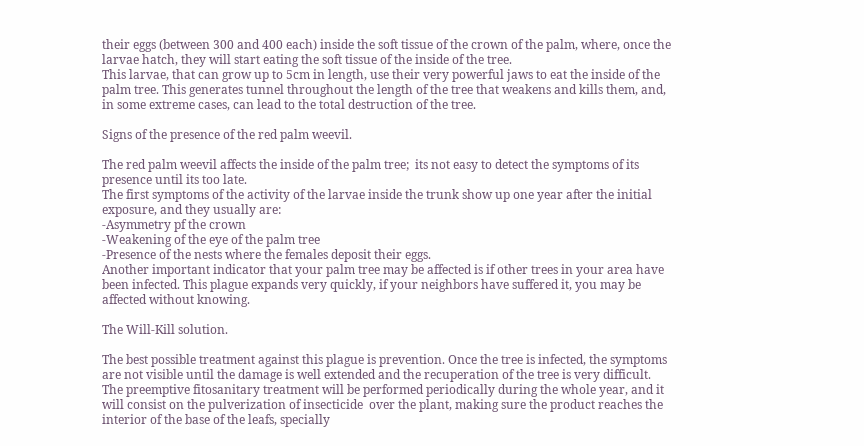their eggs (between 300 and 400 each) inside the soft tissue of the crown of the palm, where, once the larvae hatch, they will start eating the soft tissue of the inside of the tree.
This larvae, that can grow up to 5cm in length, use their very powerful jaws to eat the inside of the palm tree. This generates tunnel throughout the length of the tree that weakens and kills them, and, in some extreme cases, can lead to the total destruction of the tree.

Signs of the presence of the red palm weevil.

The red palm weevil affects the inside of the palm tree;  its not easy to detect the symptoms of its presence until its too late.
The first symptoms of the activity of the larvae inside the trunk show up one year after the initial exposure, and they usually are:
-Asymmetry pf the crown
-Weakening of the eye of the palm tree
-Presence of the nests where the females deposit their eggs.
Another important indicator that your palm tree may be affected is if other trees in your area have been infected. This plague expands very quickly, if your neighbors have suffered it, you may be affected without knowing.

The Will-Kill solution.

The best possible treatment against this plague is prevention. Once the tree is infected, the symptoms are not visible until the damage is well extended and the recuperation of the tree is very difficult.
The preemptive fitosanitary treatment will be performed periodically during the whole year, and it will consist on the pulverization of insecticide  over the plant, making sure the product reaches the interior of the base of the leafs, specially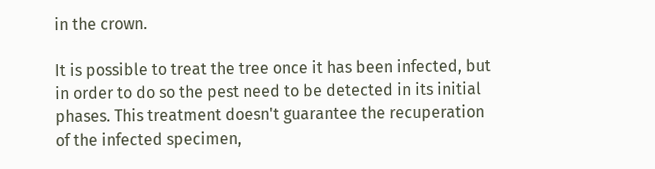in the crown.

It is possible to treat the tree once it has been infected, but in order to do so the pest need to be detected in its initial phases. This treatment doesn't guarantee the recuperation of the infected specimen,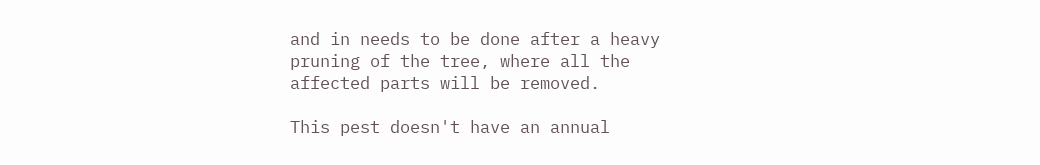and in needs to be done after a heavy pruning of the tree, where all the affected parts will be removed.

This pest doesn't have an annual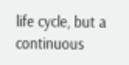life cycle, but a continuous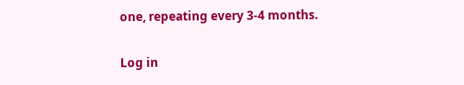one, repeating every 3-4 months.

Log in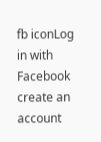fb iconLog in with Facebook
create an account